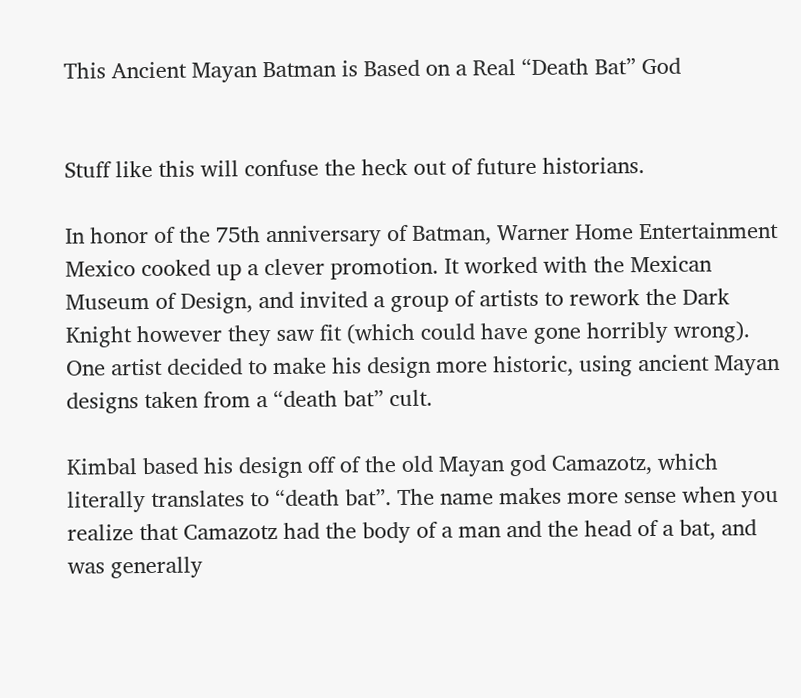This Ancient Mayan Batman is Based on a Real “Death Bat” God


Stuff like this will confuse the heck out of future historians.

In honor of the 75th anniversary of Batman, Warner Home Entertainment Mexico cooked up a clever promotion. It worked with the Mexican Museum of Design, and invited a group of artists to rework the Dark Knight however they saw fit (which could have gone horribly wrong). One artist decided to make his design more historic, using ancient Mayan designs taken from a “death bat” cult.

Kimbal based his design off of the old Mayan god Camazotz, which literally translates to “death bat”. The name makes more sense when you realize that Camazotz had the body of a man and the head of a bat, and was generally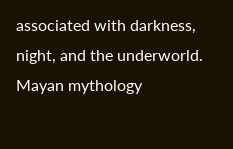associated with darkness, night, and the underworld. Mayan mythology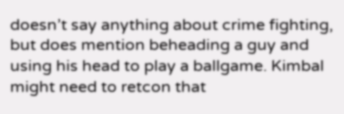doesn’t say anything about crime fighting, but does mention beheading a guy and using his head to play a ballgame. Kimbal might need to retcon that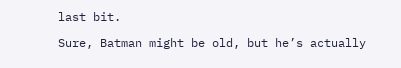last bit.

Sure, Batman might be old, but he’s actually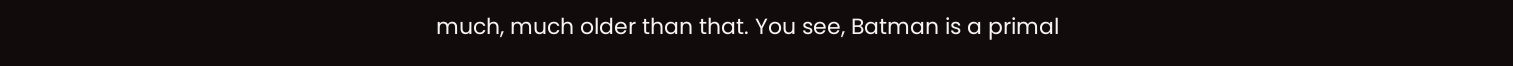much, much older than that. You see, Batman is a primal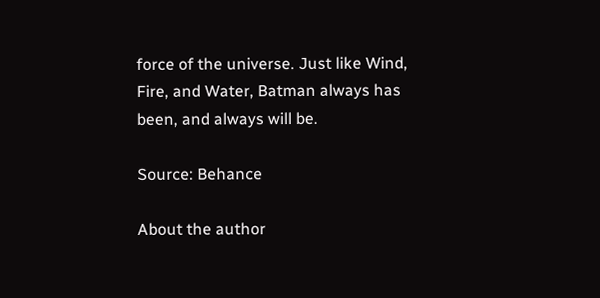force of the universe. Just like Wind, Fire, and Water, Batman always has been, and always will be.

Source: Behance

About the author